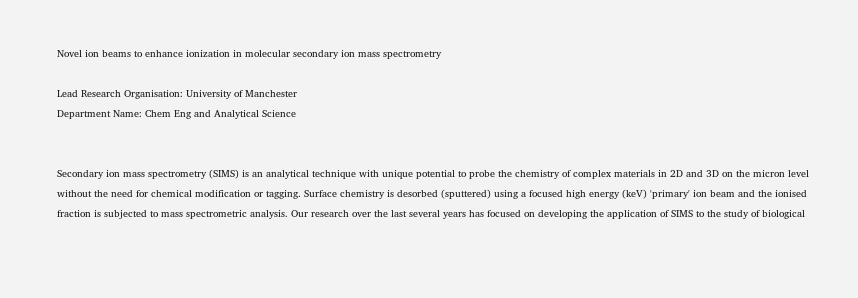Novel ion beams to enhance ionization in molecular secondary ion mass spectrometry

Lead Research Organisation: University of Manchester
Department Name: Chem Eng and Analytical Science


Secondary ion mass spectrometry (SIMS) is an analytical technique with unique potential to probe the chemistry of complex materials in 2D and 3D on the micron level without the need for chemical modification or tagging. Surface chemistry is desorbed (sputtered) using a focused high energy (keV) 'primary' ion beam and the ionised fraction is subjected to mass spectrometric analysis. Our research over the last several years has focused on developing the application of SIMS to the study of biological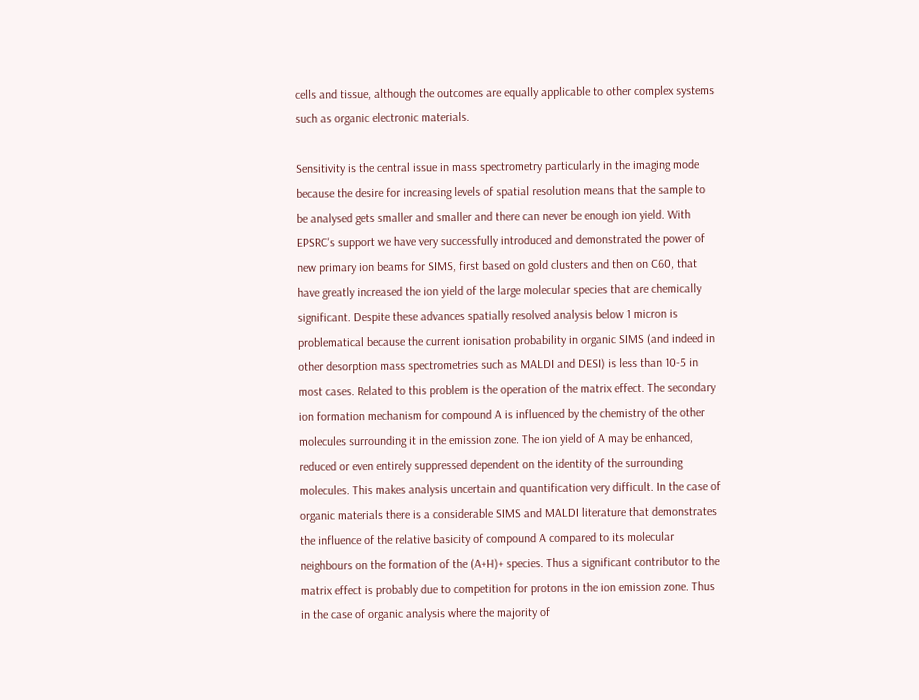cells and tissue, although the outcomes are equally applicable to other complex systems such as organic electronic materials.

Sensitivity is the central issue in mass spectrometry particularly in the imaging mode because the desire for increasing levels of spatial resolution means that the sample to be analysed gets smaller and smaller and there can never be enough ion yield. With EPSRC's support we have very successfully introduced and demonstrated the power of new primary ion beams for SIMS, first based on gold clusters and then on C60, that have greatly increased the ion yield of the large molecular species that are chemically significant. Despite these advances spatially resolved analysis below 1 micron is problematical because the current ionisation probability in organic SIMS (and indeed in other desorption mass spectrometries such as MALDI and DESI) is less than 10-5 in most cases. Related to this problem is the operation of the matrix effect. The secondary ion formation mechanism for compound A is influenced by the chemistry of the other molecules surrounding it in the emission zone. The ion yield of A may be enhanced, reduced or even entirely suppressed dependent on the identity of the surrounding molecules. This makes analysis uncertain and quantification very difficult. In the case of organic materials there is a considerable SIMS and MALDI literature that demonstrates the influence of the relative basicity of compound A compared to its molecular neighbours on the formation of the (A+H)+ species. Thus a significant contributor to the matrix effect is probably due to competition for protons in the ion emission zone. Thus in the case of organic analysis where the majority of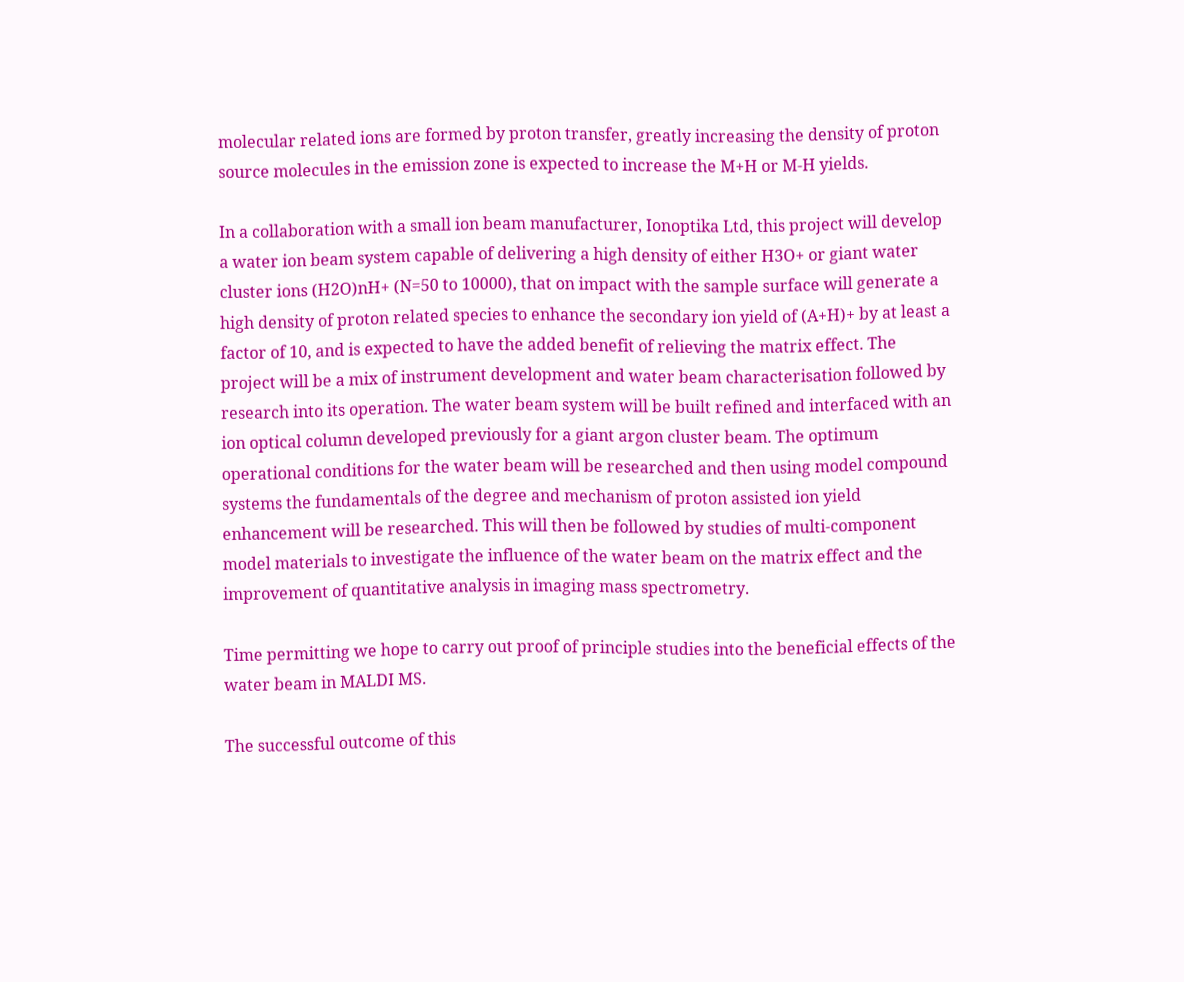molecular related ions are formed by proton transfer, greatly increasing the density of proton source molecules in the emission zone is expected to increase the M+H or M-H yields.

In a collaboration with a small ion beam manufacturer, Ionoptika Ltd, this project will develop a water ion beam system capable of delivering a high density of either H3O+ or giant water cluster ions (H2O)nH+ (N=50 to 10000), that on impact with the sample surface will generate a high density of proton related species to enhance the secondary ion yield of (A+H)+ by at least a factor of 10, and is expected to have the added benefit of relieving the matrix effect. The project will be a mix of instrument development and water beam characterisation followed by research into its operation. The water beam system will be built refined and interfaced with an ion optical column developed previously for a giant argon cluster beam. The optimum operational conditions for the water beam will be researched and then using model compound systems the fundamentals of the degree and mechanism of proton assisted ion yield enhancement will be researched. This will then be followed by studies of multi-component model materials to investigate the influence of the water beam on the matrix effect and the improvement of quantitative analysis in imaging mass spectrometry.

Time permitting we hope to carry out proof of principle studies into the beneficial effects of the water beam in MALDI MS.

The successful outcome of this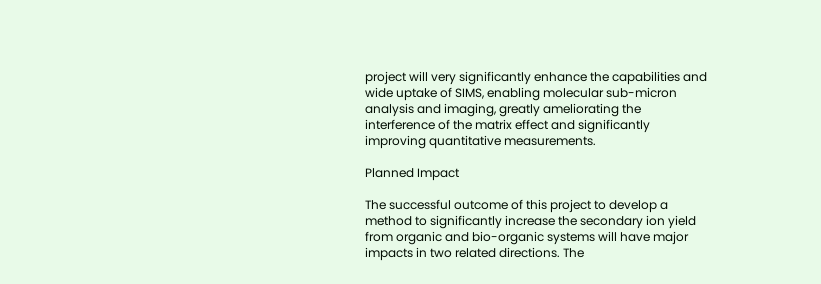project will very significantly enhance the capabilities and wide uptake of SIMS, enabling molecular sub-micron analysis and imaging, greatly ameliorating the interference of the matrix effect and significantly improving quantitative measurements.

Planned Impact

The successful outcome of this project to develop a method to significantly increase the secondary ion yield from organic and bio-organic systems will have major impacts in two related directions. The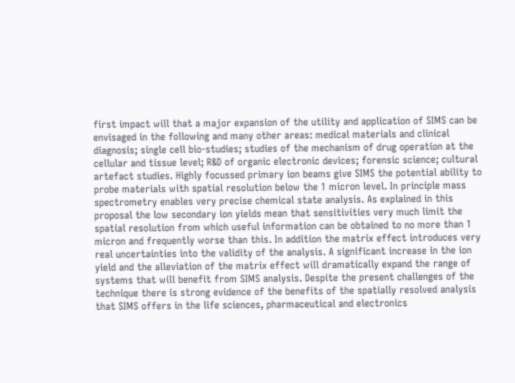first impact will that a major expansion of the utility and application of SIMS can be envisaged in the following and many other areas: medical materials and clinical diagnosis; single cell bio-studies; studies of the mechanism of drug operation at the cellular and tissue level; R&D of organic electronic devices; forensic science; cultural artefact studies. Highly focussed primary ion beams give SIMS the potential ability to probe materials with spatial resolution below the 1 micron level. In principle mass spectrometry enables very precise chemical state analysis. As explained in this proposal the low secondary ion yields mean that sensitivities very much limit the spatial resolution from which useful information can be obtained to no more than 1 micron and frequently worse than this. In addition the matrix effect introduces very real uncertainties into the validity of the analysis. A significant increase in the ion yield and the alleviation of the matrix effect will dramatically expand the range of systems that will benefit from SIMS analysis. Despite the present challenges of the technique there is strong evidence of the benefits of the spatially resolved analysis that SIMS offers in the life sciences, pharmaceutical and electronics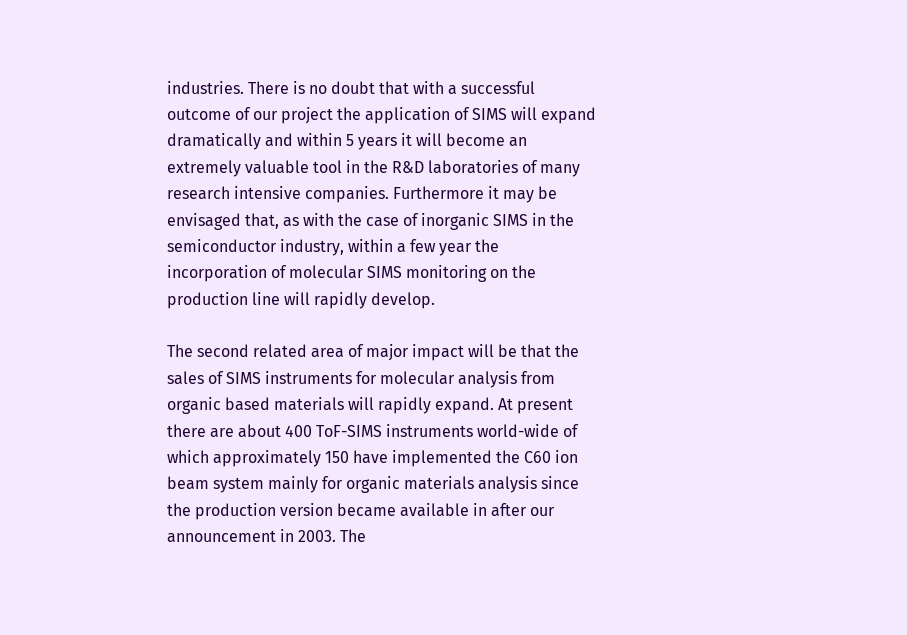industries. There is no doubt that with a successful outcome of our project the application of SIMS will expand dramatically and within 5 years it will become an extremely valuable tool in the R&D laboratories of many research intensive companies. Furthermore it may be envisaged that, as with the case of inorganic SIMS in the semiconductor industry, within a few year the incorporation of molecular SIMS monitoring on the production line will rapidly develop.

The second related area of major impact will be that the sales of SIMS instruments for molecular analysis from organic based materials will rapidly expand. At present there are about 400 ToF-SIMS instruments world-wide of which approximately 150 have implemented the C60 ion beam system mainly for organic materials analysis since the production version became available in after our announcement in 2003. The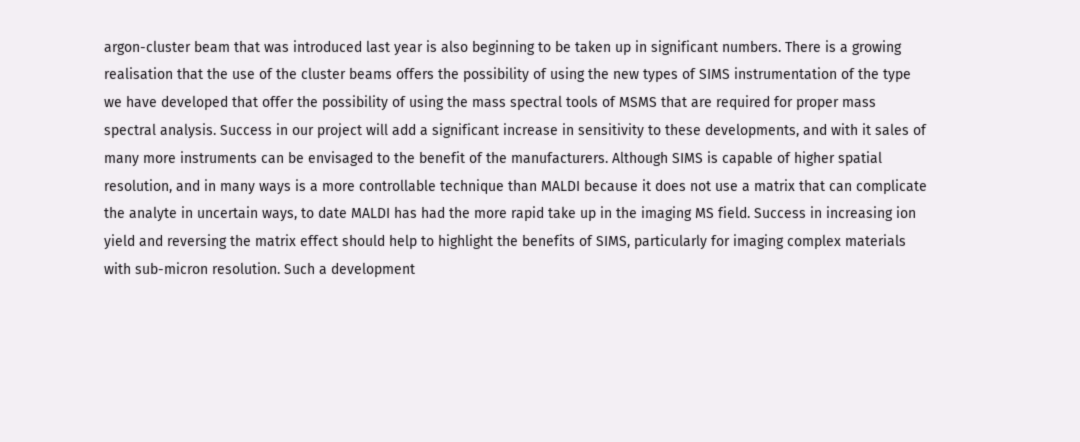argon-cluster beam that was introduced last year is also beginning to be taken up in significant numbers. There is a growing realisation that the use of the cluster beams offers the possibility of using the new types of SIMS instrumentation of the type we have developed that offer the possibility of using the mass spectral tools of MSMS that are required for proper mass spectral analysis. Success in our project will add a significant increase in sensitivity to these developments, and with it sales of many more instruments can be envisaged to the benefit of the manufacturers. Although SIMS is capable of higher spatial resolution, and in many ways is a more controllable technique than MALDI because it does not use a matrix that can complicate the analyte in uncertain ways, to date MALDI has had the more rapid take up in the imaging MS field. Success in increasing ion yield and reversing the matrix effect should help to highlight the benefits of SIMS, particularly for imaging complex materials with sub-micron resolution. Such a development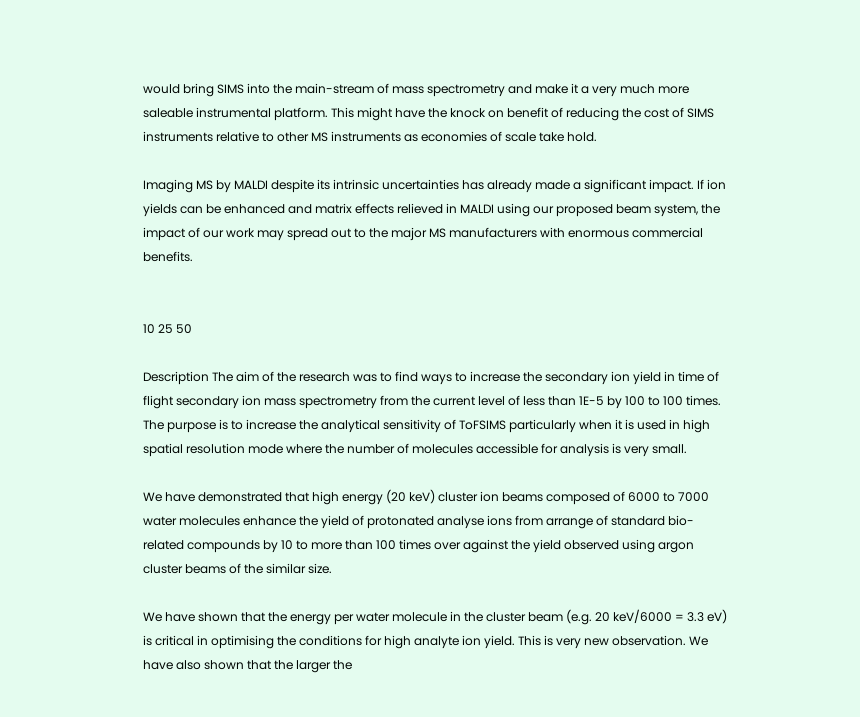would bring SIMS into the main-stream of mass spectrometry and make it a very much more saleable instrumental platform. This might have the knock on benefit of reducing the cost of SIMS instruments relative to other MS instruments as economies of scale take hold.

Imaging MS by MALDI despite its intrinsic uncertainties has already made a significant impact. If ion yields can be enhanced and matrix effects relieved in MALDI using our proposed beam system, the impact of our work may spread out to the major MS manufacturers with enormous commercial benefits.


10 25 50

Description The aim of the research was to find ways to increase the secondary ion yield in time of flight secondary ion mass spectrometry from the current level of less than 1E-5 by 100 to 100 times. The purpose is to increase the analytical sensitivity of ToFSIMS particularly when it is used in high spatial resolution mode where the number of molecules accessible for analysis is very small.

We have demonstrated that high energy (20 keV) cluster ion beams composed of 6000 to 7000 water molecules enhance the yield of protonated analyse ions from arrange of standard bio-related compounds by 10 to more than 100 times over against the yield observed using argon cluster beams of the similar size.

We have shown that the energy per water molecule in the cluster beam (e.g. 20 keV/6000 = 3.3 eV) is critical in optimising the conditions for high analyte ion yield. This is very new observation. We have also shown that the larger the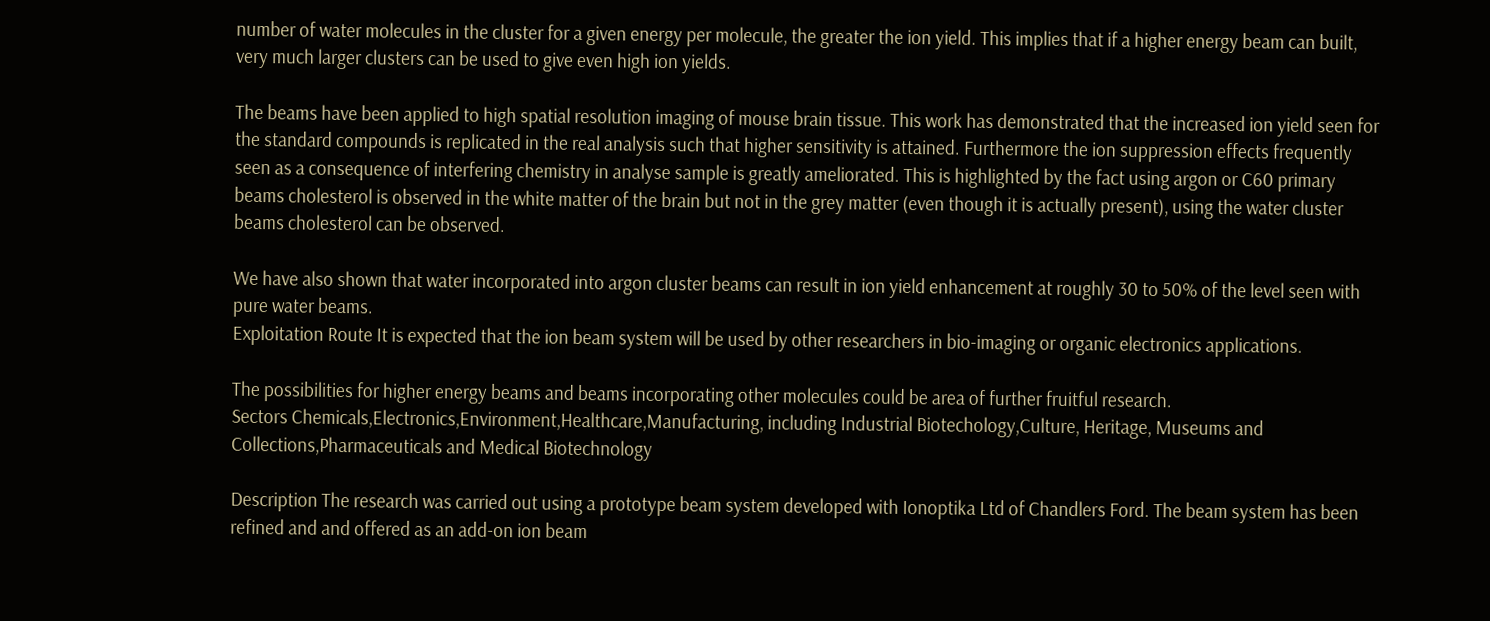number of water molecules in the cluster for a given energy per molecule, the greater the ion yield. This implies that if a higher energy beam can built, very much larger clusters can be used to give even high ion yields.

The beams have been applied to high spatial resolution imaging of mouse brain tissue. This work has demonstrated that the increased ion yield seen for the standard compounds is replicated in the real analysis such that higher sensitivity is attained. Furthermore the ion suppression effects frequently seen as a consequence of interfering chemistry in analyse sample is greatly ameliorated. This is highlighted by the fact using argon or C60 primary beams cholesterol is observed in the white matter of the brain but not in the grey matter (even though it is actually present), using the water cluster beams cholesterol can be observed.

We have also shown that water incorporated into argon cluster beams can result in ion yield enhancement at roughly 30 to 50% of the level seen with pure water beams.
Exploitation Route It is expected that the ion beam system will be used by other researchers in bio-imaging or organic electronics applications.

The possibilities for higher energy beams and beams incorporating other molecules could be area of further fruitful research.
Sectors Chemicals,Electronics,Environment,Healthcare,Manufacturing, including Industrial Biotechology,Culture, Heritage, Museums and Collections,Pharmaceuticals and Medical Biotechnology

Description The research was carried out using a prototype beam system developed with Ionoptika Ltd of Chandlers Ford. The beam system has been refined and and offered as an add-on ion beam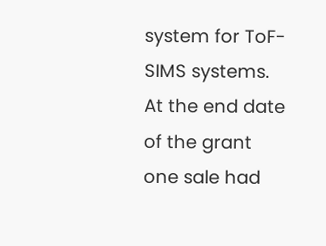system for ToF-SIMS systems. At the end date of the grant one sale had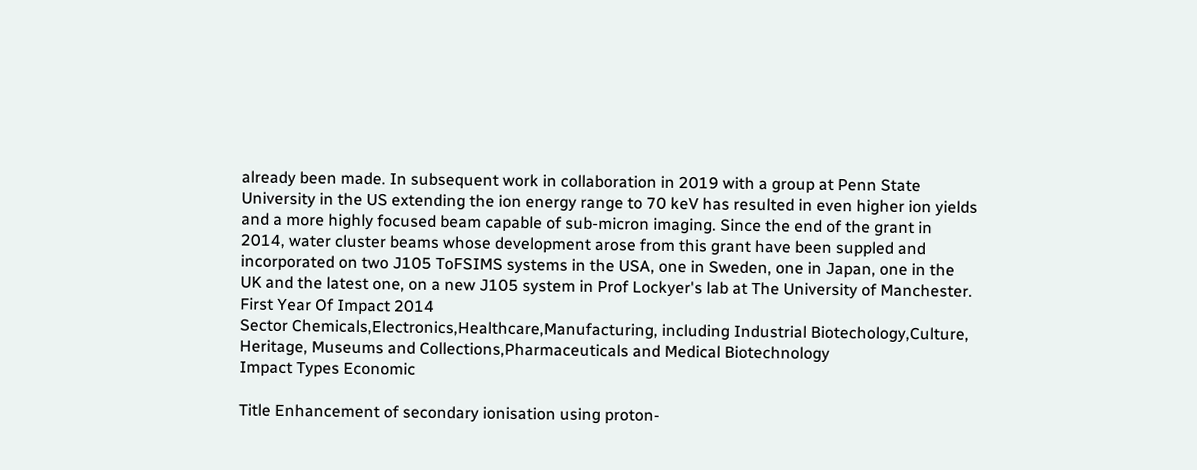already been made. In subsequent work in collaboration in 2019 with a group at Penn State University in the US extending the ion energy range to 70 keV has resulted in even higher ion yields and a more highly focused beam capable of sub-micron imaging. Since the end of the grant in 2014, water cluster beams whose development arose from this grant have been suppled and incorporated on two J105 ToFSIMS systems in the USA, one in Sweden, one in Japan, one in the UK and the latest one, on a new J105 system in Prof Lockyer's lab at The University of Manchester.
First Year Of Impact 2014
Sector Chemicals,Electronics,Healthcare,Manufacturing, including Industrial Biotechology,Culture, Heritage, Museums and Collections,Pharmaceuticals and Medical Biotechnology
Impact Types Economic

Title Enhancement of secondary ionisation using proton-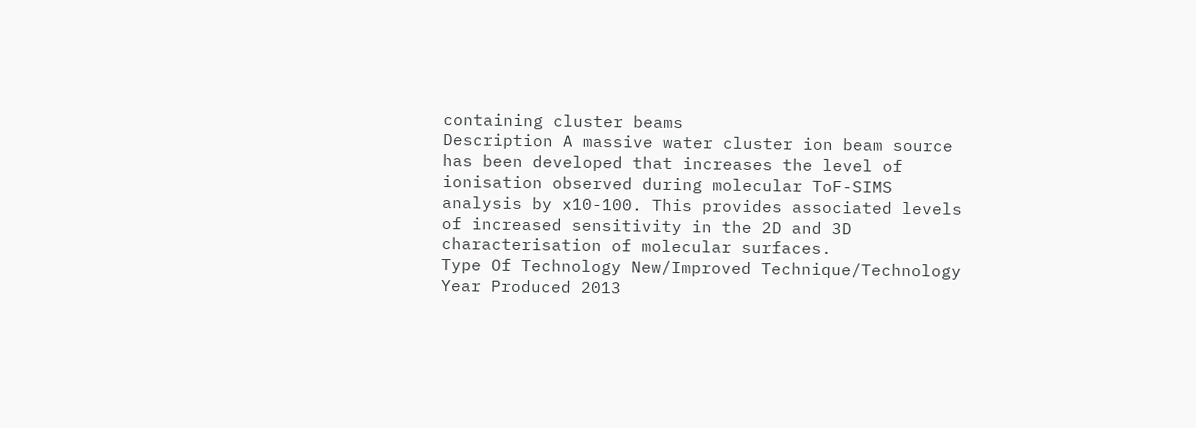containing cluster beams
Description A massive water cluster ion beam source has been developed that increases the level of ionisation observed during molecular ToF-SIMS analysis by x10-100. This provides associated levels of increased sensitivity in the 2D and 3D characterisation of molecular surfaces.
Type Of Technology New/Improved Technique/Technology
Year Produced 2013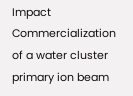Impact Commercialization of a water cluster primary ion beam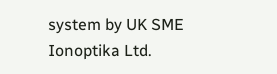system by UK SME Ionoptika Ltd.